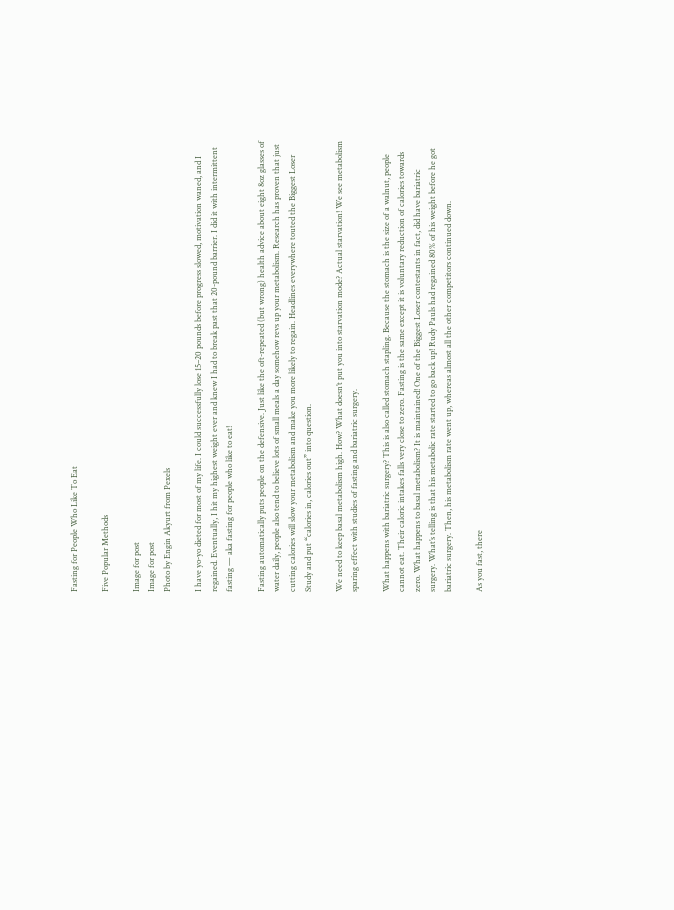Fasting for People Who Like To Eat

Five Popular Methods

Image for post
Image for post
Photo by Engin Akyurt from Pexels

I have yo-yo dieted for most of my life. I could successfully lose 15–20 pounds before progress slowed, motivation waned, and I regained. Eventually, I hit my highest weight ever and knew I had to break past that 20-pound barrier. I did it with intermittent fasting — aka fasting for people who like to eat!

Fasting automatically puts people on the defensive. Just like the oft-repeated (but wrong) health advice about eight 8oz glasses of water daily, people also tend to believe lots of small meals a day somehow revs up your metabolism. Research has proven that just cutting calories will slow your metabolism and make you more likely to regain. Headlines everywhere touted the Biggest Loser Study and put “calories in, calories out” into question.

We need to keep basal metabolism high. How? What doesn’t put you into starvation mode? Actual starvation! We see metabolism sparing effect with studies of fasting and bariatric surgery.

What happens with bariatric surgery? This is also called stomach stapling. Because the stomach is the size of a walnut, people cannot eat. Their caloric intakes falls very close to zero. Fasting is the same except it is voluntary reduction of calories towards zero. What happens to basal metabolism? It is maintained! One of the Biggest Loser contestants in fact, did have bariatric surgery. What’s telling is that his metabolic rate started to go back up! Rudy Pauls had regained 80% of his weight before he got bariatric surgery. Then, his metabolism rate went up, whereas almost all the other competitors continued down.

As you fast, there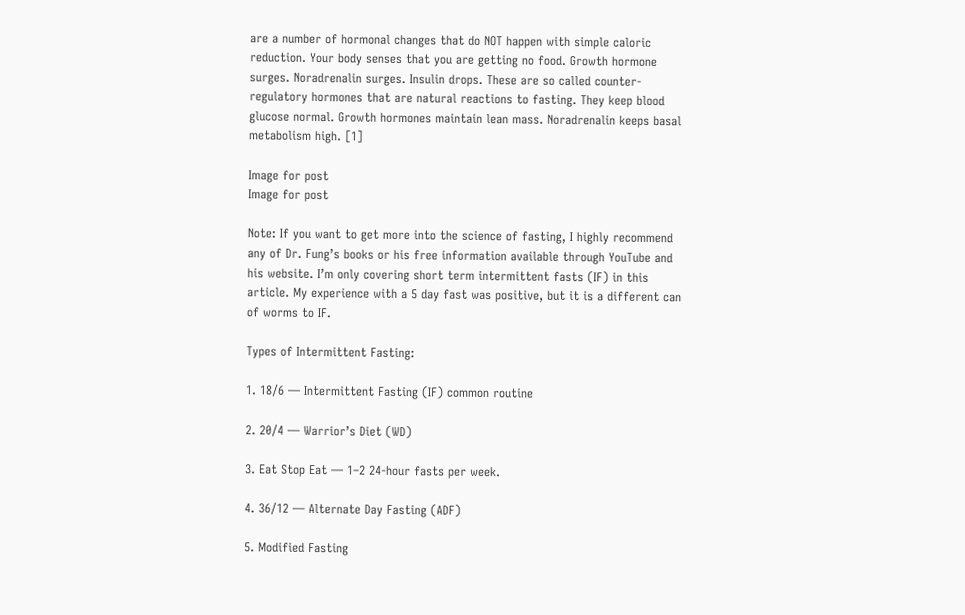are a number of hormonal changes that do NOT happen with simple caloric reduction. Your body senses that you are getting no food. Growth hormone surges. Noradrenalin surges. Insulin drops. These are so called counter-regulatory hormones that are natural reactions to fasting. They keep blood glucose normal. Growth hormones maintain lean mass. Noradrenalin keeps basal metabolism high. [1]

Image for post
Image for post

Note: If you want to get more into the science of fasting, I highly recommend any of Dr. Fung’s books or his free information available through YouTube and his website. I’m only covering short term intermittent fasts (IF) in this article. My experience with a 5 day fast was positive, but it is a different can of worms to IF.

Types of Intermittent Fasting:

1. 18/6 — Intermittent Fasting (IF) common routine

2. 20/4 — Warrior’s Diet (WD)

3. Eat Stop Eat — 1–2 24-hour fasts per week.

4. 36/12 — Alternate Day Fasting (ADF)

5. Modified Fasting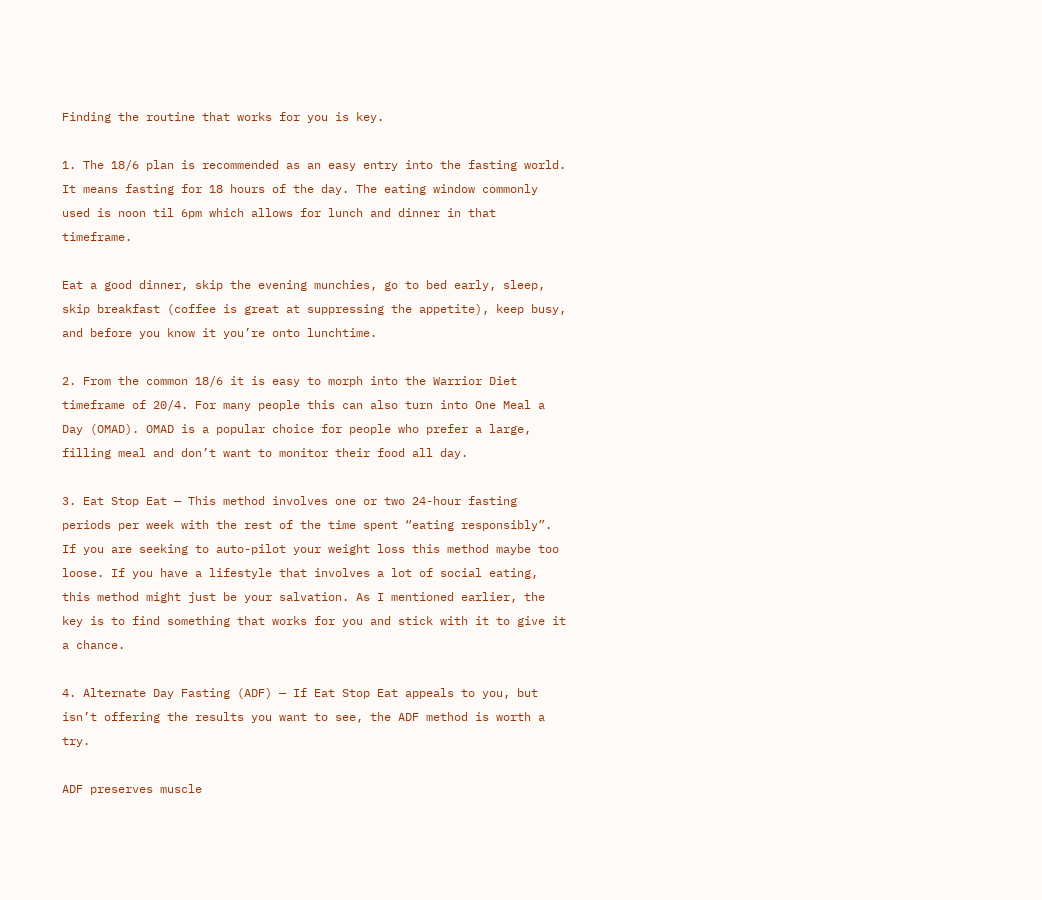Finding the routine that works for you is key.

1. The 18/6 plan is recommended as an easy entry into the fasting world. It means fasting for 18 hours of the day. The eating window commonly used is noon til 6pm which allows for lunch and dinner in that timeframe.

Eat a good dinner, skip the evening munchies, go to bed early, sleep, skip breakfast (coffee is great at suppressing the appetite), keep busy, and before you know it you’re onto lunchtime.

2. From the common 18/6 it is easy to morph into the Warrior Diet timeframe of 20/4. For many people this can also turn into One Meal a Day (OMAD). OMAD is a popular choice for people who prefer a large, filling meal and don’t want to monitor their food all day.

3. Eat Stop Eat — This method involves one or two 24-hour fasting periods per week with the rest of the time spent “eating responsibly”. If you are seeking to auto-pilot your weight loss this method maybe too loose. If you have a lifestyle that involves a lot of social eating, this method might just be your salvation. As I mentioned earlier, the key is to find something that works for you and stick with it to give it a chance.

4. Alternate Day Fasting (ADF) — If Eat Stop Eat appeals to you, but isn’t offering the results you want to see, the ADF method is worth a try.

ADF preserves muscle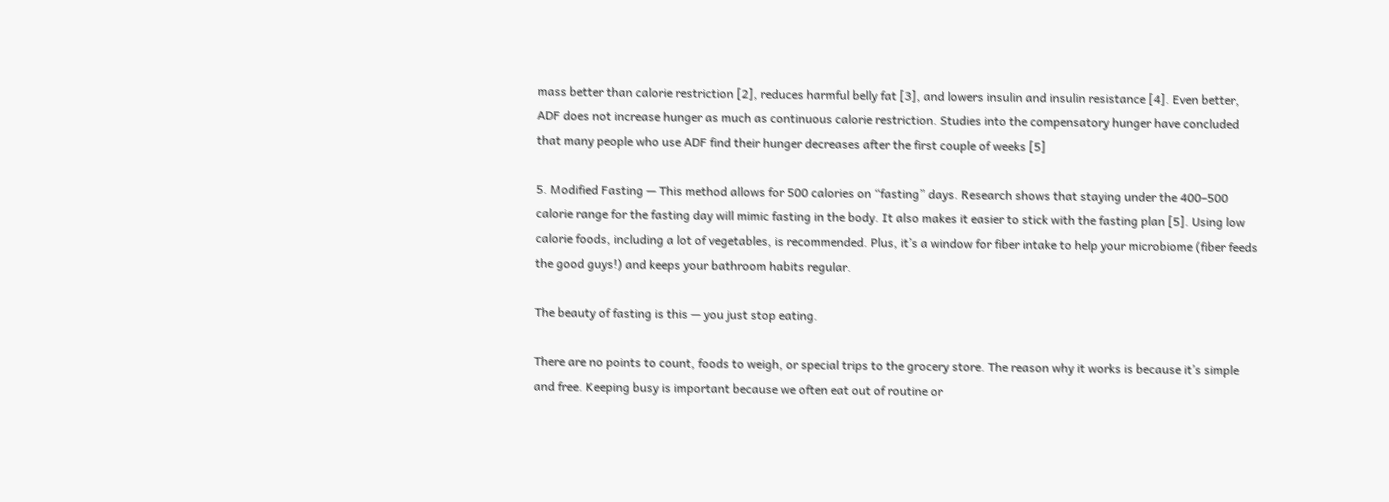mass better than calorie restriction [2], reduces harmful belly fat [3], and lowers insulin and insulin resistance [4]. Even better, ADF does not increase hunger as much as continuous calorie restriction. Studies into the compensatory hunger have concluded that many people who use ADF find their hunger decreases after the first couple of weeks [5]

5. Modified Fasting — This method allows for 500 calories on “fasting” days. Research shows that staying under the 400–500 calorie range for the fasting day will mimic fasting in the body. It also makes it easier to stick with the fasting plan [5]. Using low calorie foods, including a lot of vegetables, is recommended. Plus, it’s a window for fiber intake to help your microbiome (fiber feeds the good guys!) and keeps your bathroom habits regular.

The beauty of fasting is this — you just stop eating.

There are no points to count, foods to weigh, or special trips to the grocery store. The reason why it works is because it’s simple and free. Keeping busy is important because we often eat out of routine or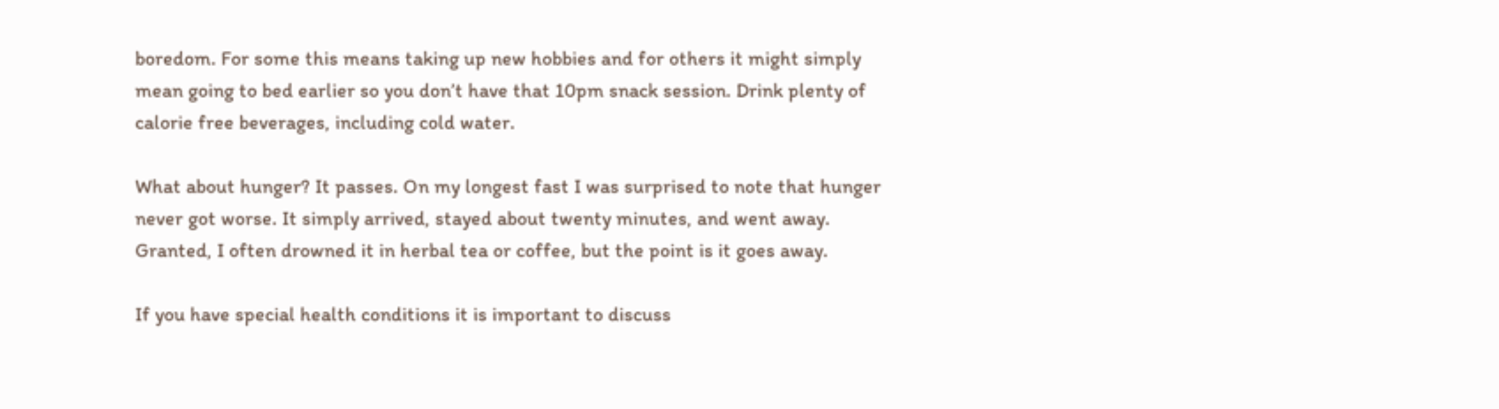boredom. For some this means taking up new hobbies and for others it might simply mean going to bed earlier so you don’t have that 10pm snack session. Drink plenty of calorie free beverages, including cold water.

What about hunger? It passes. On my longest fast I was surprised to note that hunger never got worse. It simply arrived, stayed about twenty minutes, and went away. Granted, I often drowned it in herbal tea or coffee, but the point is it goes away.

If you have special health conditions it is important to discuss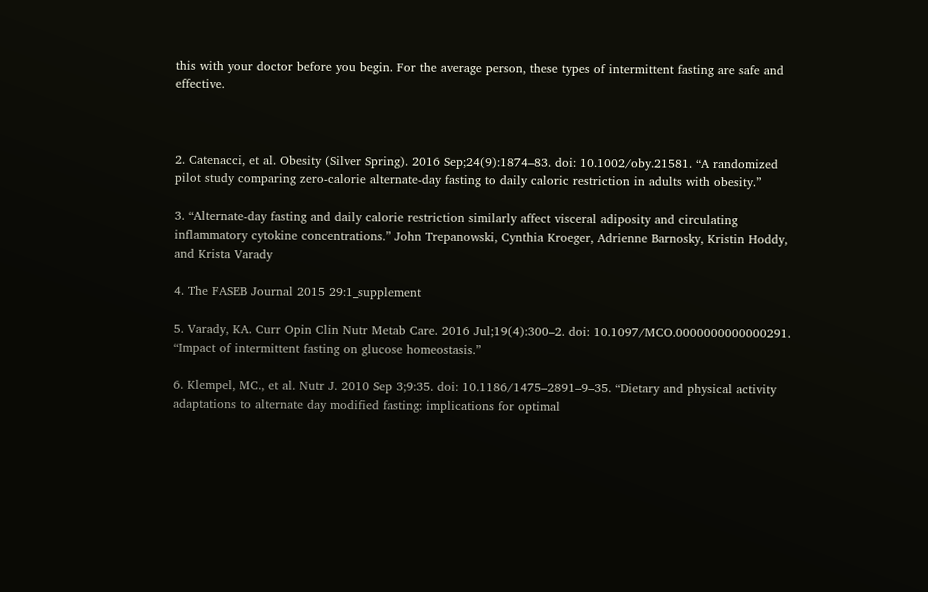this with your doctor before you begin. For the average person, these types of intermittent fasting are safe and effective.



2. Catenacci, et al. Obesity (Silver Spring). 2016 Sep;24(9):1874–83. doi: 10.1002/oby.21581. “A randomized pilot study comparing zero-calorie alternate-day fasting to daily caloric restriction in adults with obesity.”

3. “Alternate-day fasting and daily calorie restriction similarly affect visceral adiposity and circulating inflammatory cytokine concentrations.” John Trepanowski, Cynthia Kroeger, Adrienne Barnosky, Kristin Hoddy, and Krista Varady

4. The FASEB Journal 2015 29:1_supplement

5. Varady, KA. Curr Opin Clin Nutr Metab Care. 2016 Jul;19(4):300–2. doi: 10.1097/MCO.0000000000000291. “Impact of intermittent fasting on glucose homeostasis.”

6. Klempel, MC., et al. Nutr J. 2010 Sep 3;9:35. doi: 10.1186/1475–2891–9–35. “Dietary and physical activity adaptations to alternate day modified fasting: implications for optimal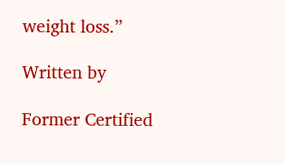weight loss.”

Written by

Former Certified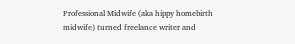Professional Midwife (aka hippy homebirth midwife) turned freelance writer and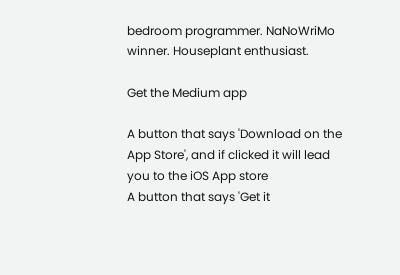bedroom programmer. NaNoWriMo winner. Houseplant enthusiast.

Get the Medium app

A button that says 'Download on the App Store', and if clicked it will lead you to the iOS App store
A button that says 'Get it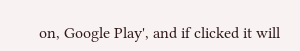on, Google Play', and if clicked it will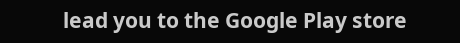lead you to the Google Play store